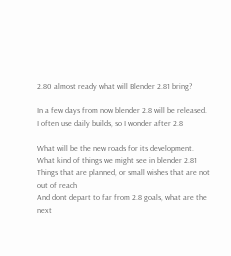2.80 almost ready what will Blender 2.81 bring?

In a few days from now blender 2.8 will be released.
I often use daily builds, so I wonder after 2.8

What will be the new roads for its development.
What kind of things we might see in blender 2.81
Things that are planned, or small wishes that are not out of reach
And dont depart to far from 2.8 goals, what are the next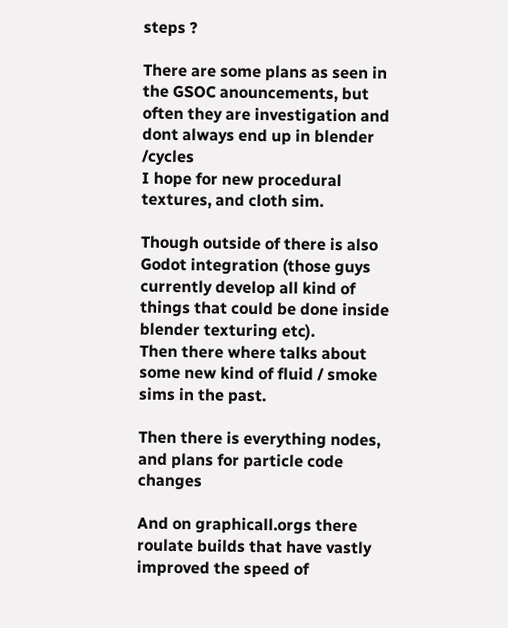steps ?

There are some plans as seen in the GSOC anouncements, but often they are investigation and dont always end up in blender /cycles
I hope for new procedural textures, and cloth sim.

Though outside of there is also Godot integration (those guys currently develop all kind of things that could be done inside blender texturing etc).
Then there where talks about some new kind of fluid / smoke sims in the past.

Then there is everything nodes, and plans for particle code changes

And on graphicall.orgs there roulate builds that have vastly improved the speed of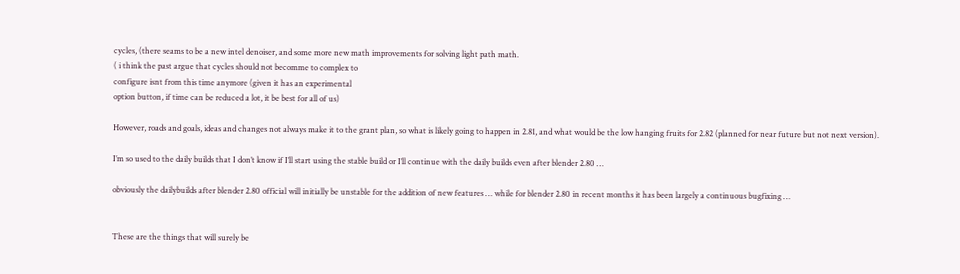cycles, (there seams to be a new intel denoiser, and some more new math improvements for solving light path math.
( i think the past argue that cycles should not becomme to complex to
configure isnt from this time anymore (given it has an experimental
option button, if time can be reduced a lot, it be best for all of us)

However, roads and goals, ideas and changes not always make it to the grant plan, so what is likely going to happen in 2.81, and what would be the low hanging fruits for 2.82 (planned for near future but not next version).

I’m so used to the daily builds that I don’t know if I’ll start using the stable build or I’ll continue with the daily builds even after blender 2.80 …

obviously the dailybuilds after blender 2.80 official will initially be unstable for the addition of new features … while for blender 2.80 in recent months it has been largely a continuous bugfixing …


These are the things that will surely be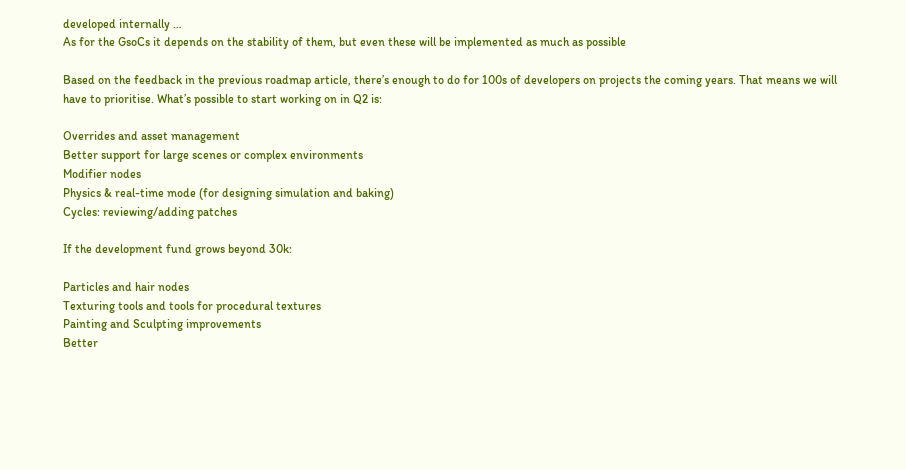developed internally …
As for the GsoCs it depends on the stability of them, but even these will be implemented as much as possible

Based on the feedback in the previous roadmap article, there’s enough to do for 100s of developers on projects the coming years. That means we will have to prioritise. What’s possible to start working on in Q2 is:

Overrides and asset management
Better support for large scenes or complex environments
Modifier nodes
Physics & real-time mode (for designing simulation and baking)
Cycles: reviewing/adding patches

If the development fund grows beyond 30k:

Particles and hair nodes
Texturing tools and tools for procedural textures
Painting and Sculpting improvements
Better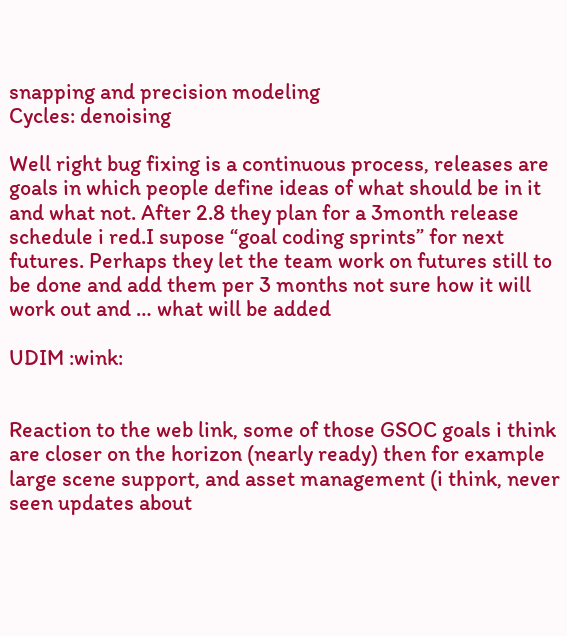snapping and precision modeling
Cycles: denoising

Well right bug fixing is a continuous process, releases are goals in which people define ideas of what should be in it and what not. After 2.8 they plan for a 3month release schedule i red.I supose “goal coding sprints” for next futures. Perhaps they let the team work on futures still to be done and add them per 3 months not sure how it will work out and … what will be added

UDIM :wink:


Reaction to the web link, some of those GSOC goals i think are closer on the horizon (nearly ready) then for example large scene support, and asset management (i think, never seen updates about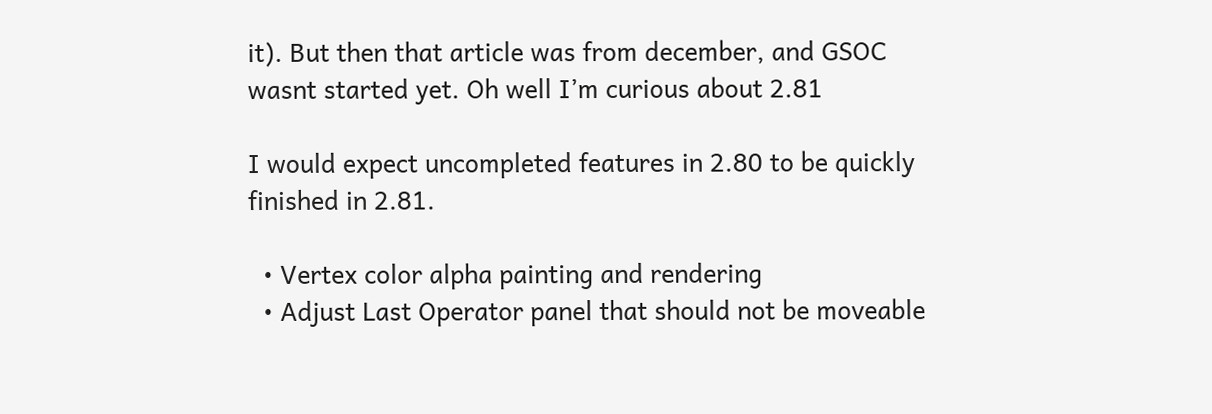it). But then that article was from december, and GSOC wasnt started yet. Oh well I’m curious about 2.81

I would expect uncompleted features in 2.80 to be quickly finished in 2.81.

  • Vertex color alpha painting and rendering
  • Adjust Last Operator panel that should not be moveable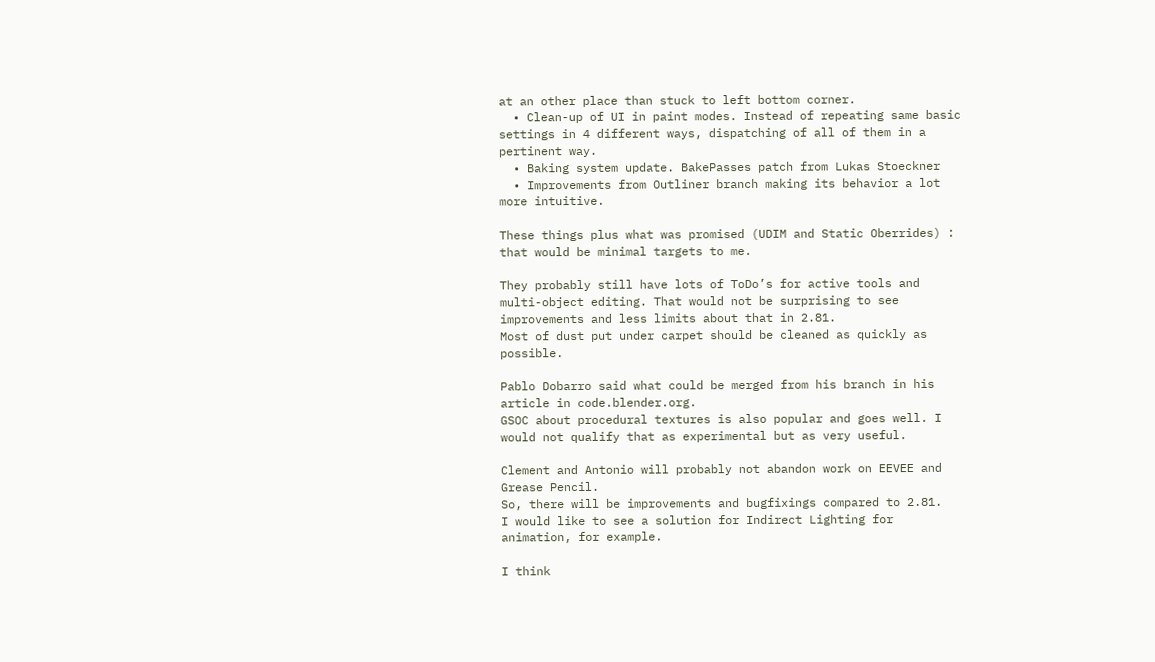at an other place than stuck to left bottom corner.
  • Clean-up of UI in paint modes. Instead of repeating same basic settings in 4 different ways, dispatching of all of them in a pertinent way.
  • Baking system update. BakePasses patch from Lukas Stoeckner
  • Improvements from Outliner branch making its behavior a lot more intuitive.

These things plus what was promised (UDIM and Static Oberrides) : that would be minimal targets to me.

They probably still have lots of ToDo’s for active tools and multi-object editing. That would not be surprising to see improvements and less limits about that in 2.81.
Most of dust put under carpet should be cleaned as quickly as possible.

Pablo Dobarro said what could be merged from his branch in his article in code.blender.org.
GSOC about procedural textures is also popular and goes well. I would not qualify that as experimental but as very useful.

Clement and Antonio will probably not abandon work on EEVEE and Grease Pencil.
So, there will be improvements and bugfixings compared to 2.81.
I would like to see a solution for Indirect Lighting for animation, for example.

I think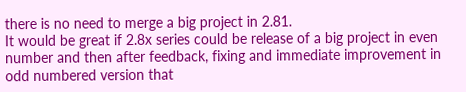there is no need to merge a big project in 2.81.
It would be great if 2.8x series could be release of a big project in even number and then after feedback, fixing and immediate improvement in odd numbered version that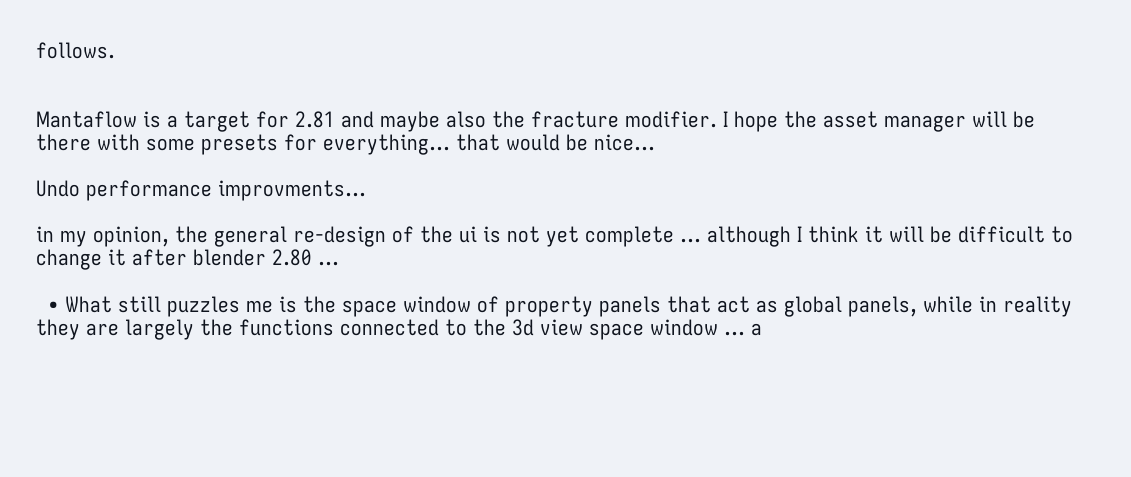follows.


Mantaflow is a target for 2.81 and maybe also the fracture modifier. I hope the asset manager will be there with some presets for everything… that would be nice…

Undo performance improvments…

in my opinion, the general re-design of the ui is not yet complete … although I think it will be difficult to change it after blender 2.80 …

  • What still puzzles me is the space window of property panels that act as global panels, while in reality they are largely the functions connected to the 3d view space window … a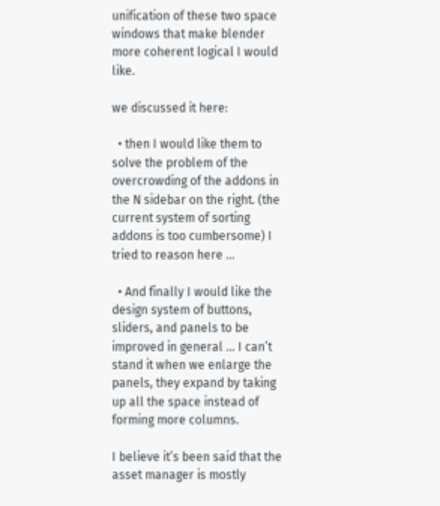unification of these two space windows that make blender more coherent logical I would like.

we discussed it here:

  • then I would like them to solve the problem of the overcrowding of the addons in the N sidebar on the right. (the current system of sorting addons is too cumbersome) I tried to reason here …

  • And finally I would like the design system of buttons, sliders, and panels to be improved in general … I can’t stand it when we enlarge the panels, they expand by taking up all the space instead of forming more columns.

I believe it’s been said that the asset manager is mostly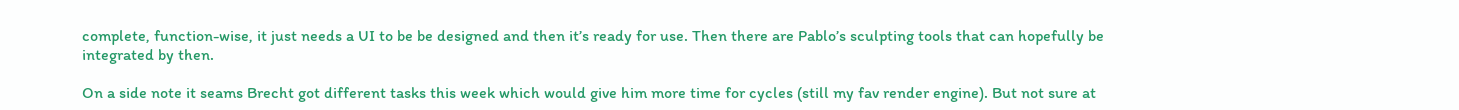complete, function-wise, it just needs a UI to be be designed and then it’s ready for use. Then there are Pablo’s sculpting tools that can hopefully be integrated by then.

On a side note it seams Brecht got different tasks this week which would give him more time for cycles (still my fav render engine). But not sure at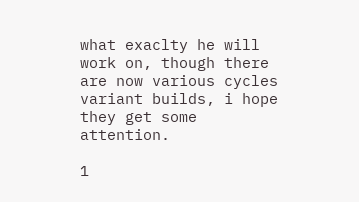what exaclty he will work on, though there are now various cycles variant builds, i hope they get some attention.

1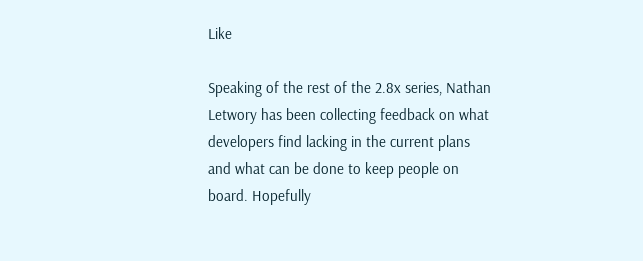Like

Speaking of the rest of the 2.8x series, Nathan Letwory has been collecting feedback on what developers find lacking in the current plans and what can be done to keep people on board. Hopefully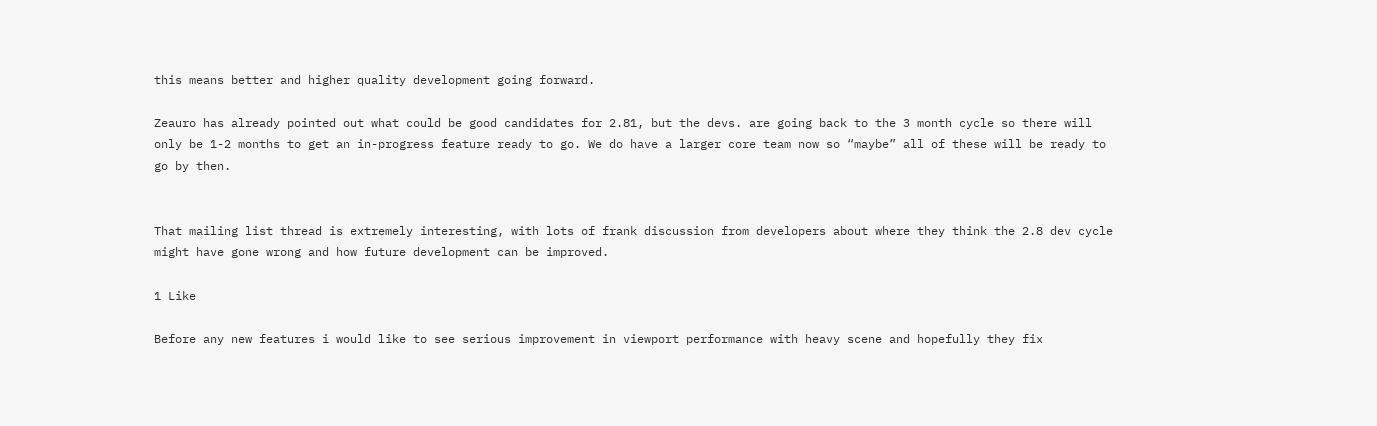this means better and higher quality development going forward.

Zeauro has already pointed out what could be good candidates for 2.81, but the devs. are going back to the 3 month cycle so there will only be 1-2 months to get an in-progress feature ready to go. We do have a larger core team now so “maybe” all of these will be ready to go by then.


That mailing list thread is extremely interesting, with lots of frank discussion from developers about where they think the 2.8 dev cycle might have gone wrong and how future development can be improved.

1 Like

Before any new features i would like to see serious improvement in viewport performance with heavy scene and hopefully they fix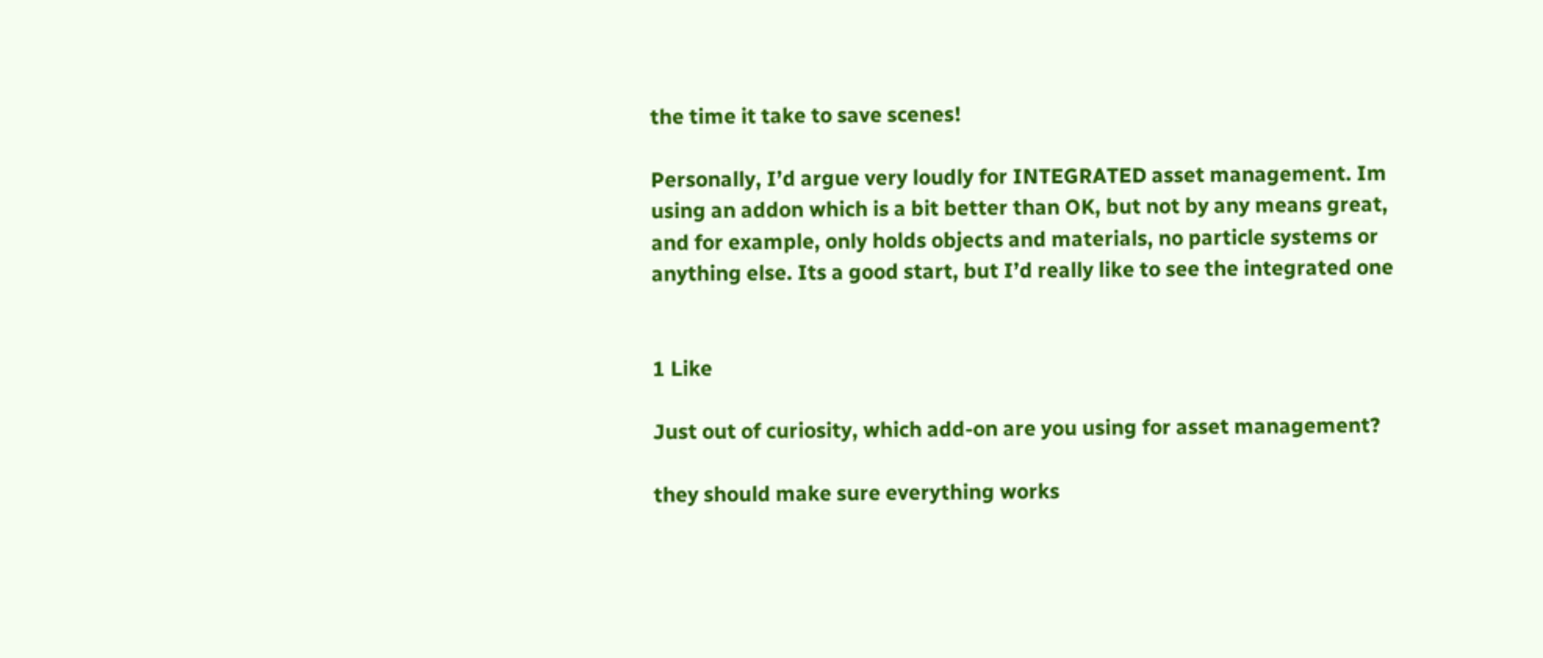the time it take to save scenes!

Personally, I’d argue very loudly for INTEGRATED asset management. Im using an addon which is a bit better than OK, but not by any means great, and for example, only holds objects and materials, no particle systems or anything else. Its a good start, but I’d really like to see the integrated one


1 Like

Just out of curiosity, which add-on are you using for asset management?

they should make sure everything works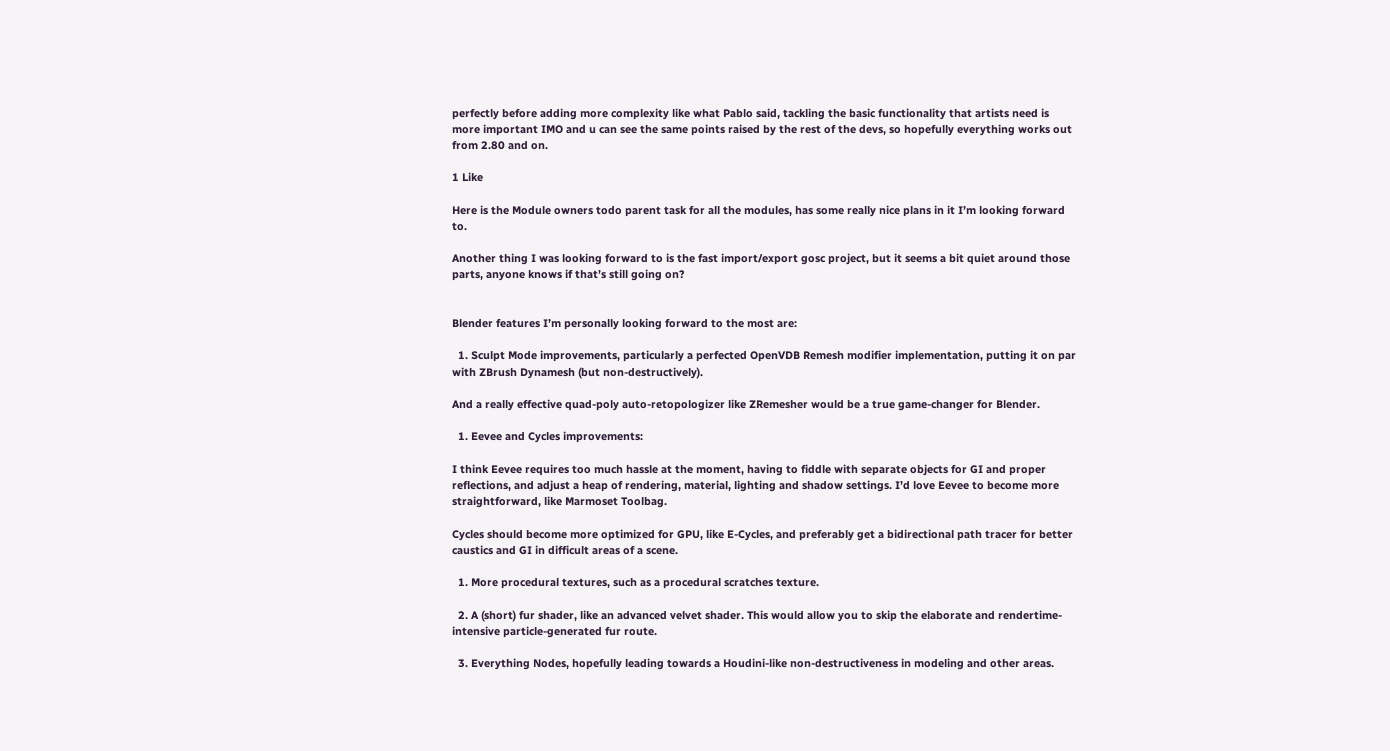perfectly before adding more complexity like what Pablo said, tackling the basic functionality that artists need is more important IMO and u can see the same points raised by the rest of the devs, so hopefully everything works out from 2.80 and on.

1 Like

Here is the Module owners todo parent task for all the modules, has some really nice plans in it I’m looking forward to.

Another thing I was looking forward to is the fast import/export gosc project, but it seems a bit quiet around those parts, anyone knows if that’s still going on?


Blender features I’m personally looking forward to the most are:

  1. Sculpt Mode improvements, particularly a perfected OpenVDB Remesh modifier implementation, putting it on par with ZBrush Dynamesh (but non-destructively).

And a really effective quad-poly auto-retopologizer like ZRemesher would be a true game-changer for Blender.

  1. Eevee and Cycles improvements:

I think Eevee requires too much hassle at the moment, having to fiddle with separate objects for GI and proper reflections, and adjust a heap of rendering, material, lighting and shadow settings. I’d love Eevee to become more straightforward, like Marmoset Toolbag.

Cycles should become more optimized for GPU, like E-Cycles, and preferably get a bidirectional path tracer for better caustics and GI in difficult areas of a scene.

  1. More procedural textures, such as a procedural scratches texture.

  2. A (short) fur shader, like an advanced velvet shader. This would allow you to skip the elaborate and rendertime-intensive particle-generated fur route.

  3. Everything Nodes, hopefully leading towards a Houdini-like non-destructiveness in modeling and other areas.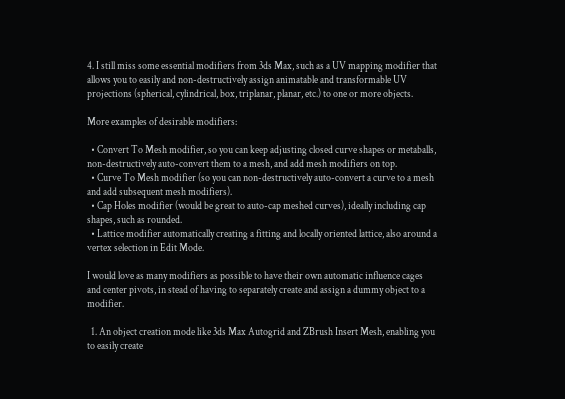4. I still miss some essential modifiers from 3ds Max, such as a UV mapping modifier that allows you to easily and non-destructively assign animatable and transformable UV projections (spherical, cylindrical, box, triplanar, planar, etc.) to one or more objects.

More examples of desirable modifiers:

  • Convert To Mesh modifier, so you can keep adjusting closed curve shapes or metaballs, non-destructively auto-convert them to a mesh, and add mesh modifiers on top.
  • Curve To Mesh modifier (so you can non-destructively auto-convert a curve to a mesh and add subsequent mesh modifiers).
  • Cap Holes modifier (would be great to auto-cap meshed curves), ideally including cap shapes, such as rounded.
  • Lattice modifier automatically creating a fitting and locally oriented lattice, also around a vertex selection in Edit Mode.

I would love as many modifiers as possible to have their own automatic influence cages and center pivots, in stead of having to separately create and assign a dummy object to a modifier.

  1. An object creation mode like 3ds Max Autogrid and ZBrush Insert Mesh, enabling you to easily create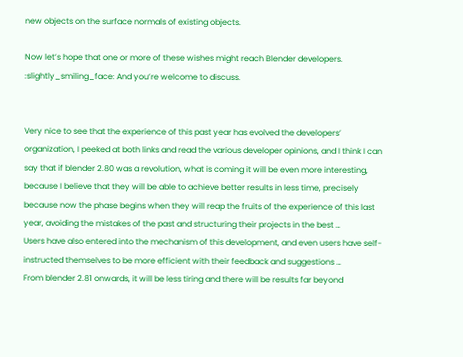new objects on the surface normals of existing objects.

Now let’s hope that one or more of these wishes might reach Blender developers. :slightly_smiling_face: And you’re welcome to discuss.


Very nice to see that the experience of this past year has evolved the developers’ organization, I peeked at both links and read the various developer opinions, and I think I can say that if blender 2.80 was a revolution, what is coming it will be even more interesting, because I believe that they will be able to achieve better results in less time, precisely because now the phase begins when they will reap the fruits of the experience of this last year, avoiding the mistakes of the past and structuring their projects in the best …
Users have also entered into the mechanism of this development, and even users have self-instructed themselves to be more efficient with their feedback and suggestions …
From blender 2.81 onwards, it will be less tiring and there will be results far beyond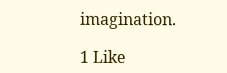imagination.

1 Like